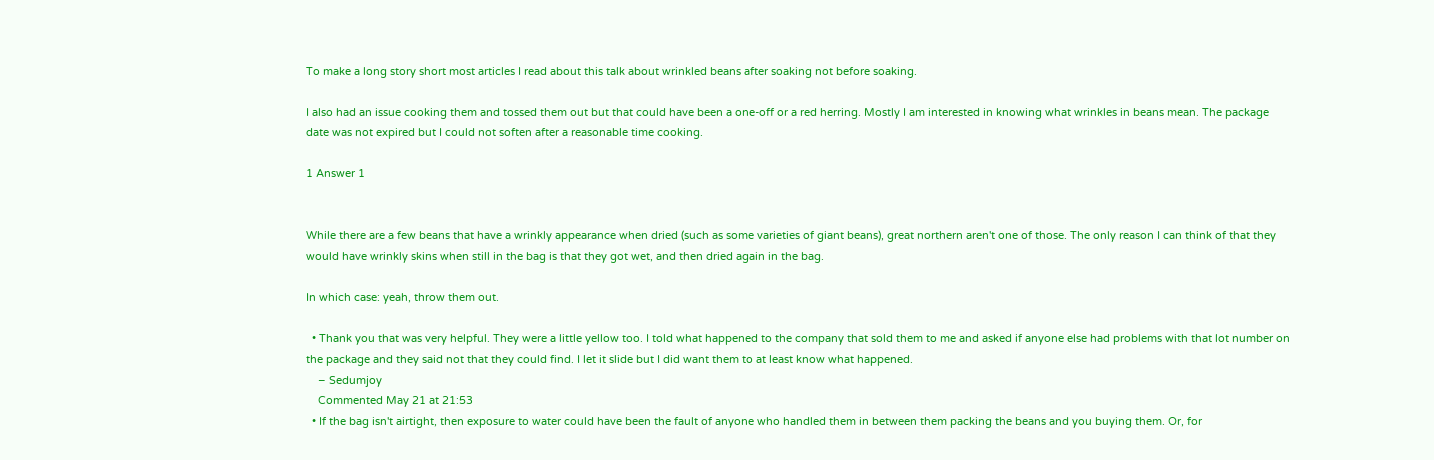To make a long story short most articles I read about this talk about wrinkled beans after soaking not before soaking.

I also had an issue cooking them and tossed them out but that could have been a one-off or a red herring. Mostly I am interested in knowing what wrinkles in beans mean. The package date was not expired but I could not soften after a reasonable time cooking.

1 Answer 1


While there are a few beans that have a wrinkly appearance when dried (such as some varieties of giant beans), great northern aren't one of those. The only reason I can think of that they would have wrinkly skins when still in the bag is that they got wet, and then dried again in the bag.

In which case: yeah, throw them out.

  • Thank you that was very helpful. They were a little yellow too. I told what happened to the company that sold them to me and asked if anyone else had problems with that lot number on the package and they said not that they could find. I let it slide but I did want them to at least know what happened.
    – Sedumjoy
    Commented May 21 at 21:53
  • If the bag isn't airtight, then exposure to water could have been the fault of anyone who handled them in between them packing the beans and you buying them. Or, for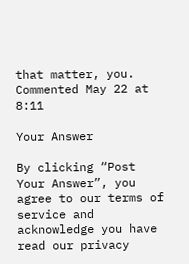that matter, you. Commented May 22 at 8:11

Your Answer

By clicking “Post Your Answer”, you agree to our terms of service and acknowledge you have read our privacy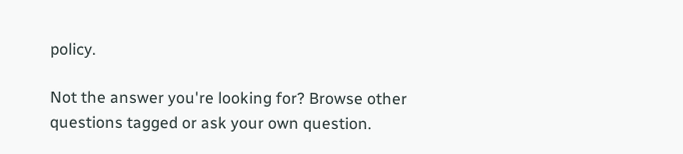policy.

Not the answer you're looking for? Browse other questions tagged or ask your own question.